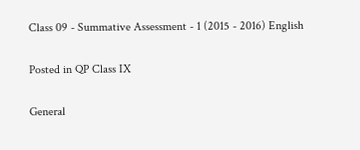Class 09 - Summative Assessment - 1 (2015 - 2016) English

Posted in QP Class IX

General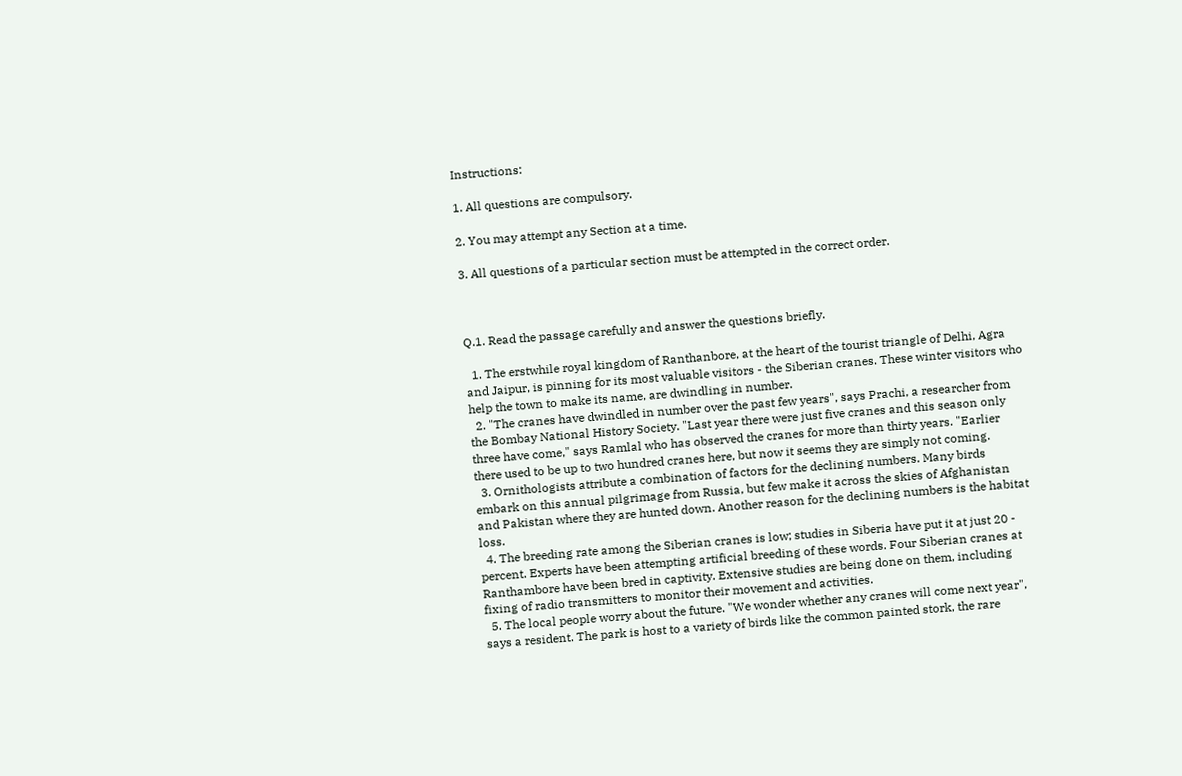Instructions:

1. All questions are compulsory.

2. You may attempt any Section at a time.

3. All questions of a particular section must be attempted in the correct order.



Q.1. Read the passage carefully and answer the questions briefly.

  1. The erstwhile royal kingdom of Ranthanbore, at the heart of the tourist triangle of Delhi, Agra and Jaipur, is pinning for its most valuable visitors - the Siberian cranes. These winter visitors who help the town to make its name, are dwindling in number.
  2. "The cranes have dwindled in number over the past few years", says Prachi, a researcher from the Bombay National History Society. "Last year there were just five cranes and this season only three have come," says Ramlal who has observed the cranes for more than thirty years. "Earlier there used to be up to two hundred cranes here, but now it seems they are simply not coming.
  3. Ornithologists attribute a combination of factors for the declining numbers. Many birds embark on this annual pilgrimage from Russia, but few make it across the skies of Afghanistan and Pakistan where they are hunted down. Another reason for the declining numbers is the habitat loss.
  4. The breeding rate among the Siberian cranes is low; studies in Siberia have put it at just 20 - percent. Experts have been attempting artificial breeding of these words. Four Siberian cranes at Ranthambore have been bred in captivity. Extensive studies are being done on them, including fixing of radio transmitters to monitor their movement and activities.
  5. The local people worry about the future. "We wonder whether any cranes will come next year", says a resident. The park is host to a variety of birds like the common painted stork, the rare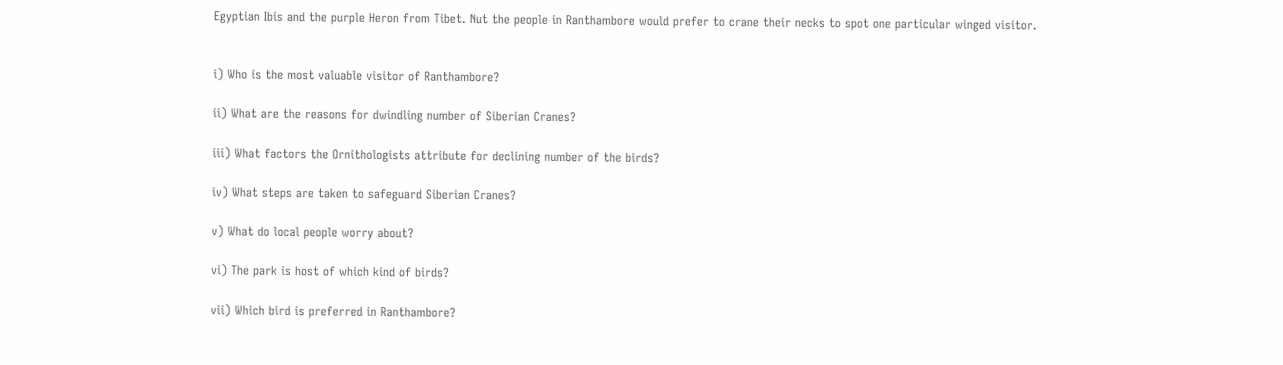Egyptian Ibis and the purple Heron from Tibet. Nut the people in Ranthambore would prefer to crane their necks to spot one particular winged visitor.


i) Who is the most valuable visitor of Ranthambore?

ii) What are the reasons for dwindling number of Siberian Cranes?

iii) What factors the Ornithologists attribute for declining number of the birds?

iv) What steps are taken to safeguard Siberian Cranes?

v) What do local people worry about?

vi) The park is host of which kind of birds?

vii) Which bird is preferred in Ranthambore?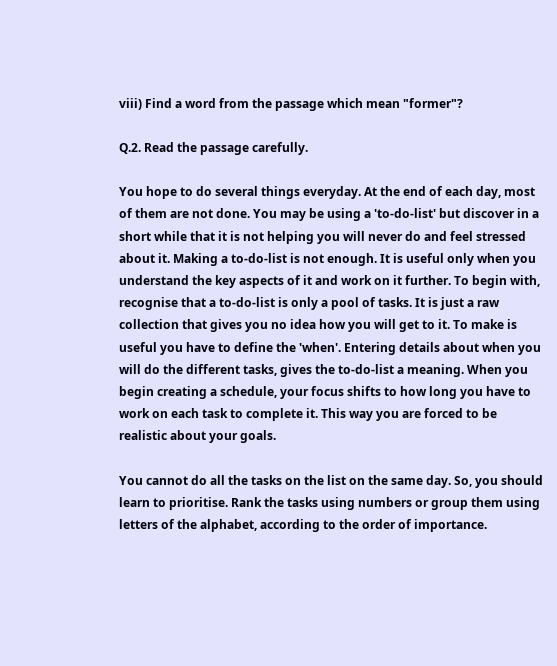viii) Find a word from the passage which mean "former"?

Q.2. Read the passage carefully.

You hope to do several things everyday. At the end of each day, most of them are not done. You may be using a 'to-do-list' but discover in a short while that it is not helping you will never do and feel stressed about it. Making a to-do-list is not enough. It is useful only when you understand the key aspects of it and work on it further. To begin with, recognise that a to-do-list is only a pool of tasks. It is just a raw collection that gives you no idea how you will get to it. To make is useful you have to define the 'when'. Entering details about when you will do the different tasks, gives the to-do-list a meaning. When you begin creating a schedule, your focus shifts to how long you have to work on each task to complete it. This way you are forced to be realistic about your goals.

You cannot do all the tasks on the list on the same day. So, you should learn to prioritise. Rank the tasks using numbers or group them using letters of the alphabet, according to the order of importance.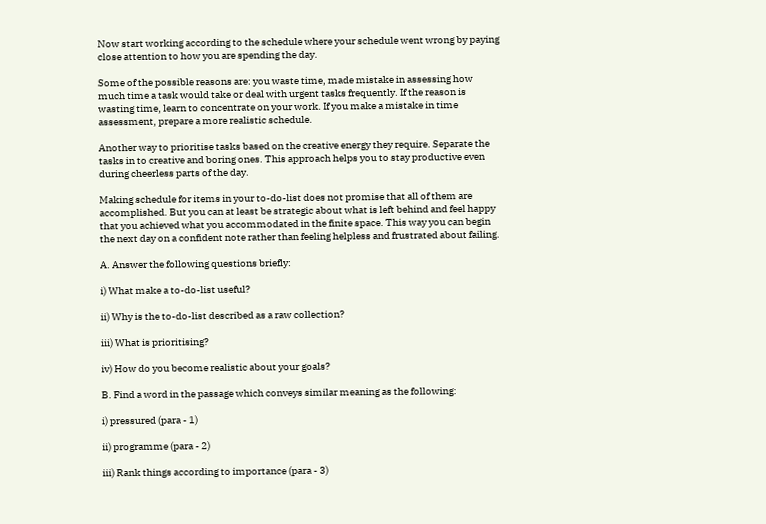Now start working according to the schedule where your schedule went wrong by paying close attention to how you are spending the day.

Some of the possible reasons are: you waste time, made mistake in assessing how much time a task would take or deal with urgent tasks frequently. If the reason is wasting time, learn to concentrate on your work. If you make a mistake in time assessment, prepare a more realistic schedule.

Another way to prioritise tasks based on the creative energy they require. Separate the tasks in to creative and boring ones. This approach helps you to stay productive even during cheerless parts of the day.

Making schedule for items in your to-do-list does not promise that all of them are accomplished. But you can at least be strategic about what is left behind and feel happy that you achieved what you accommodated in the finite space. This way you can begin the next day on a confident note rather than feeling helpless and frustrated about failing.

A. Answer the following questions briefly:

i) What make a to-do-list useful?

ii) Why is the to-do-list described as a raw collection?

iii) What is prioritising?

iv) How do you become realistic about your goals?

B. Find a word in the passage which conveys similar meaning as the following:

i) pressured (para - 1)

ii) programme (para - 2)

iii) Rank things according to importance (para - 3)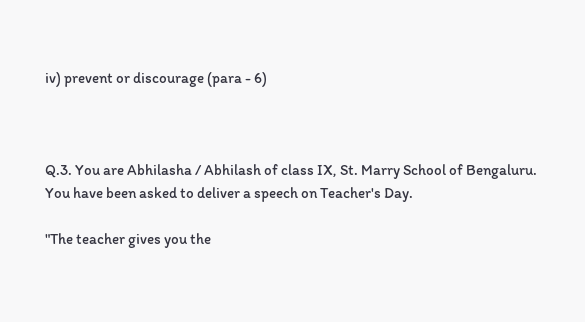iv) prevent or discourage (para - 6)



Q.3. You are Abhilasha / Abhilash of class IX, St. Marry School of Bengaluru. You have been asked to deliver a speech on Teacher's Day.

"The teacher gives you the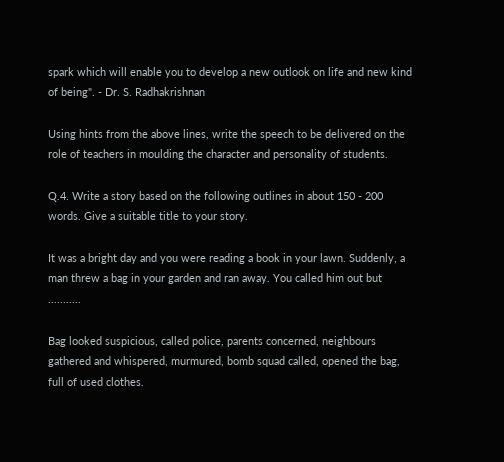spark which will enable you to develop a new outlook on life and new kind of being". - Dr. S. Radhakrishnan

Using hints from the above lines, write the speech to be delivered on the role of teachers in moulding the character and personality of students.

Q.4. Write a story based on the following outlines in about 150 - 200 words. Give a suitable title to your story.

It was a bright day and you were reading a book in your lawn. Suddenly, a man threw a bag in your garden and ran away. You called him out but ...........

Bag looked suspicious, called police, parents concerned, neighbours gathered and whispered, murmured, bomb squad called, opened the bag, full of used clothes.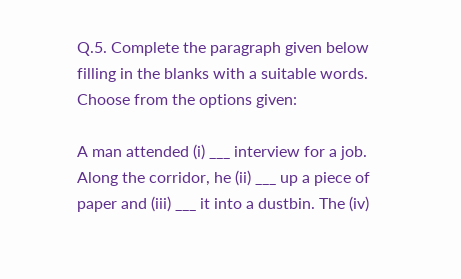Q.5. Complete the paragraph given below filling in the blanks with a suitable words. Choose from the options given:

A man attended (i) ___ interview for a job. Along the corridor, he (ii) ___ up a piece of paper and (iii) ___ it into a dustbin. The (iv)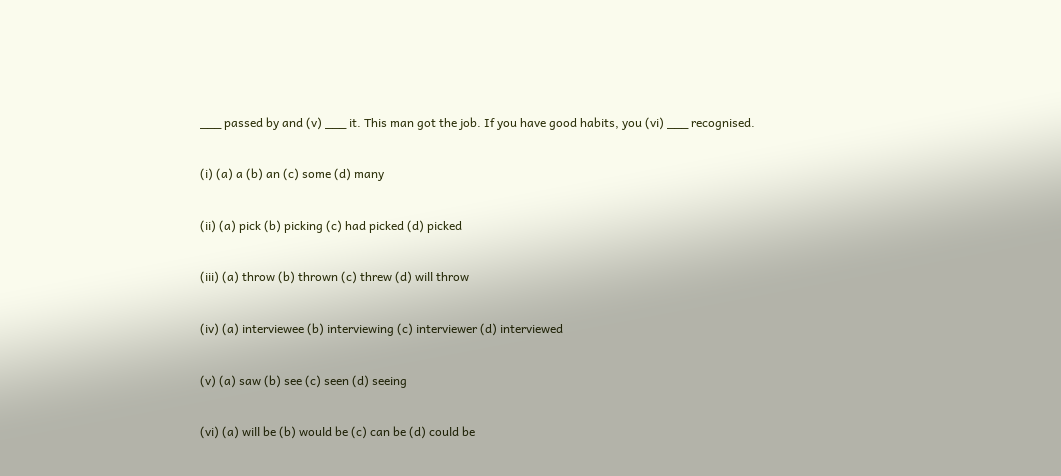___ passed by and (v) ___ it. This man got the job. If you have good habits, you (vi) ___ recognised.

(i) (a) a (b) an (c) some (d) many

(ii) (a) pick (b) picking (c) had picked (d) picked

(iii) (a) throw (b) thrown (c) threw (d) will throw

(iv) (a) interviewee (b) interviewing (c) interviewer (d) interviewed

(v) (a) saw (b) see (c) seen (d) seeing

(vi) (a) will be (b) would be (c) can be (d) could be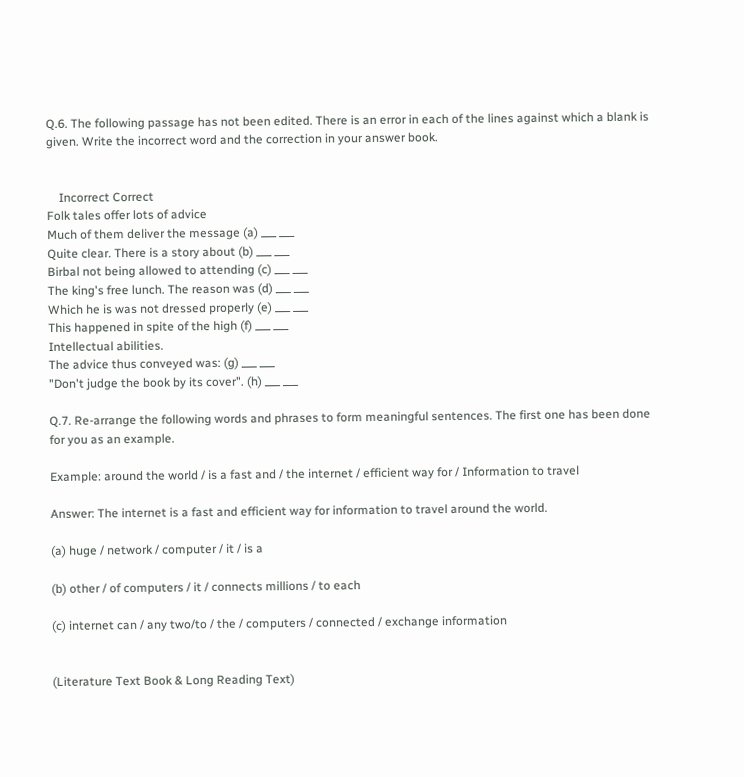Q.6. The following passage has not been edited. There is an error in each of the lines against which a blank is given. Write the incorrect word and the correction in your answer book.


    Incorrect Correct
Folk tales offer lots of advice
Much of them deliver the message (a) ___ ___
Quite clear. There is a story about (b) ___ ___
Birbal not being allowed to attending (c) ___ ___
The king's free lunch. The reason was (d) ___ ___
Which he is was not dressed properly (e) ___ ___
This happened in spite of the high (f) ___ ___
Intellectual abilities.
The advice thus conveyed was: (g) ___ ___
"Don't judge the book by its cover". (h) ___ ___

Q.7. Re-arrange the following words and phrases to form meaningful sentences. The first one has been done for you as an example.

Example: around the world / is a fast and / the internet / efficient way for / Information to travel

Answer: The internet is a fast and efficient way for information to travel around the world.

(a) huge / network / computer / it / is a

(b) other / of computers / it / connects millions / to each

(c) internet can / any two/to / the / computers / connected / exchange information


(Literature Text Book & Long Reading Text)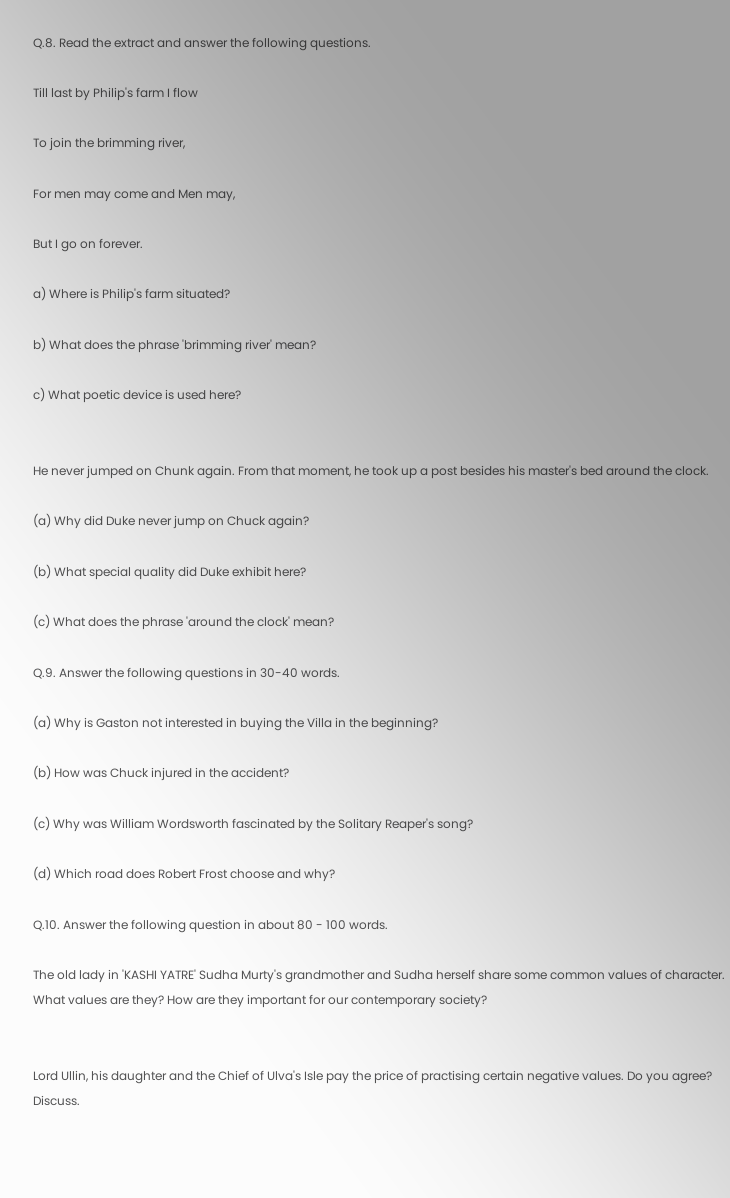Q.8. Read the extract and answer the following questions.

Till last by Philip's farm I flow

To join the brimming river,

For men may come and Men may,

But I go on forever.

a) Where is Philip's farm situated?

b) What does the phrase 'brimming river' mean?

c) What poetic device is used here?


He never jumped on Chunk again. From that moment, he took up a post besides his master's bed around the clock.

(a) Why did Duke never jump on Chuck again?

(b) What special quality did Duke exhibit here?

(c) What does the phrase 'around the clock' mean?

Q.9. Answer the following questions in 30-40 words.

(a) Why is Gaston not interested in buying the Villa in the beginning?

(b) How was Chuck injured in the accident?

(c) Why was William Wordsworth fascinated by the Solitary Reaper's song?

(d) Which road does Robert Frost choose and why?

Q.10. Answer the following question in about 80 - 100 words.

The old lady in 'KASHI YATRE' Sudha Murty's grandmother and Sudha herself share some common values of character. What values are they? How are they important for our contemporary society?


Lord Ullin, his daughter and the Chief of Ulva's Isle pay the price of practising certain negative values. Do you agree? Discuss.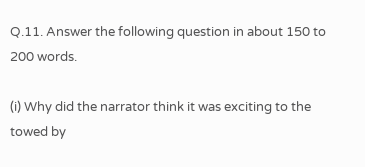Q.11. Answer the following question in about 150 to 200 words.

(i) Why did the narrator think it was exciting to the towed by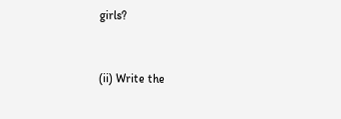girls?


(ii) Write the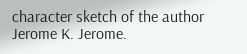character sketch of the author Jerome K. Jerome.